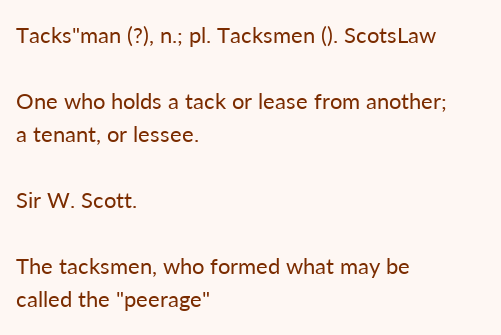Tacks"man (?), n.; pl. Tacksmen (). ScotsLaw

One who holds a tack or lease from another; a tenant, or lessee.

Sir W. Scott.

The tacksmen, who formed what may be called the "peerage"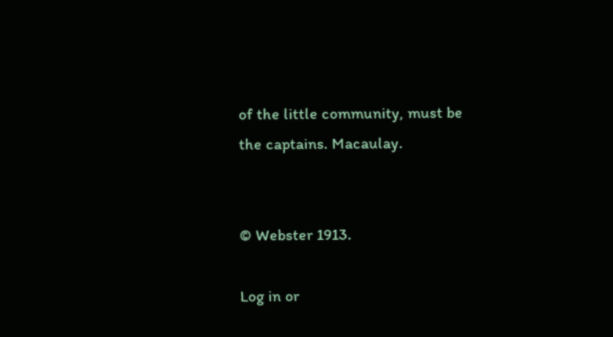of the little community, must be the captains. Macaulay.


© Webster 1913.

Log in or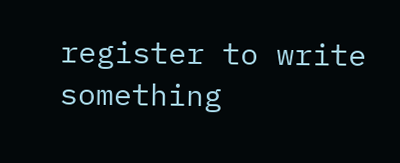register to write something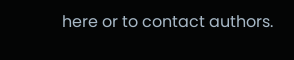here or to contact authors.